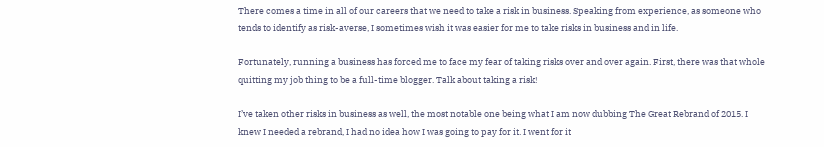There comes a time in all of our careers that we need to take a risk in business. Speaking from experience, as someone who tends to identify as risk-averse, I sometimes wish it was easier for me to take risks in business and in life.

Fortunately, running a business has forced me to face my fear of taking risks over and over again. First, there was that whole quitting my job thing to be a full-time blogger. Talk about taking a risk!

I’ve taken other risks in business as well, the most notable one being what I am now dubbing The Great Rebrand of 2015. I knew I needed a rebrand, I had no idea how I was going to pay for it. I went for it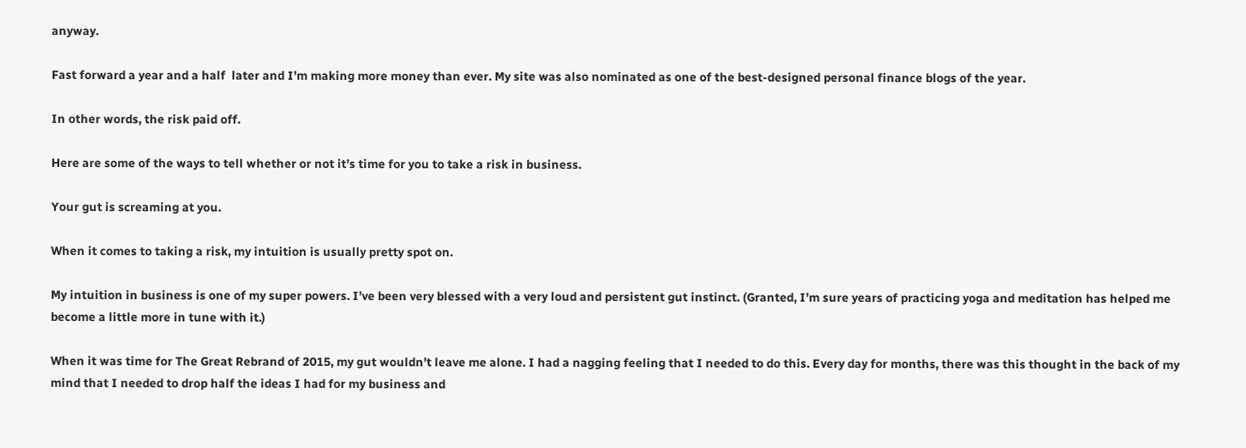anyway.

Fast forward a year and a half  later and I’m making more money than ever. My site was also nominated as one of the best-designed personal finance blogs of the year.

In other words, the risk paid off.

Here are some of the ways to tell whether or not it’s time for you to take a risk in business.

Your gut is screaming at you.

When it comes to taking a risk, my intuition is usually pretty spot on.

My intuition in business is one of my super powers. I’ve been very blessed with a very loud and persistent gut instinct. (Granted, I’m sure years of practicing yoga and meditation has helped me become a little more in tune with it.)

When it was time for The Great Rebrand of 2015, my gut wouldn’t leave me alone. I had a nagging feeling that I needed to do this. Every day for months, there was this thought in the back of my mind that I needed to drop half the ideas I had for my business and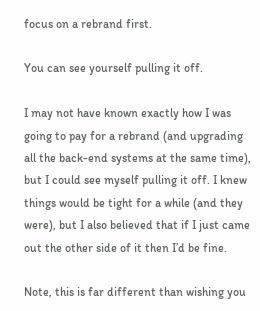focus on a rebrand first.

You can see yourself pulling it off.

I may not have known exactly how I was going to pay for a rebrand (and upgrading all the back-end systems at the same time), but I could see myself pulling it off. I knew things would be tight for a while (and they were), but I also believed that if I just came out the other side of it then I’d be fine.

Note, this is far different than wishing you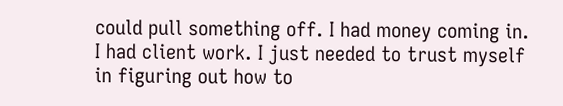could pull something off. I had money coming in. I had client work. I just needed to trust myself in figuring out how to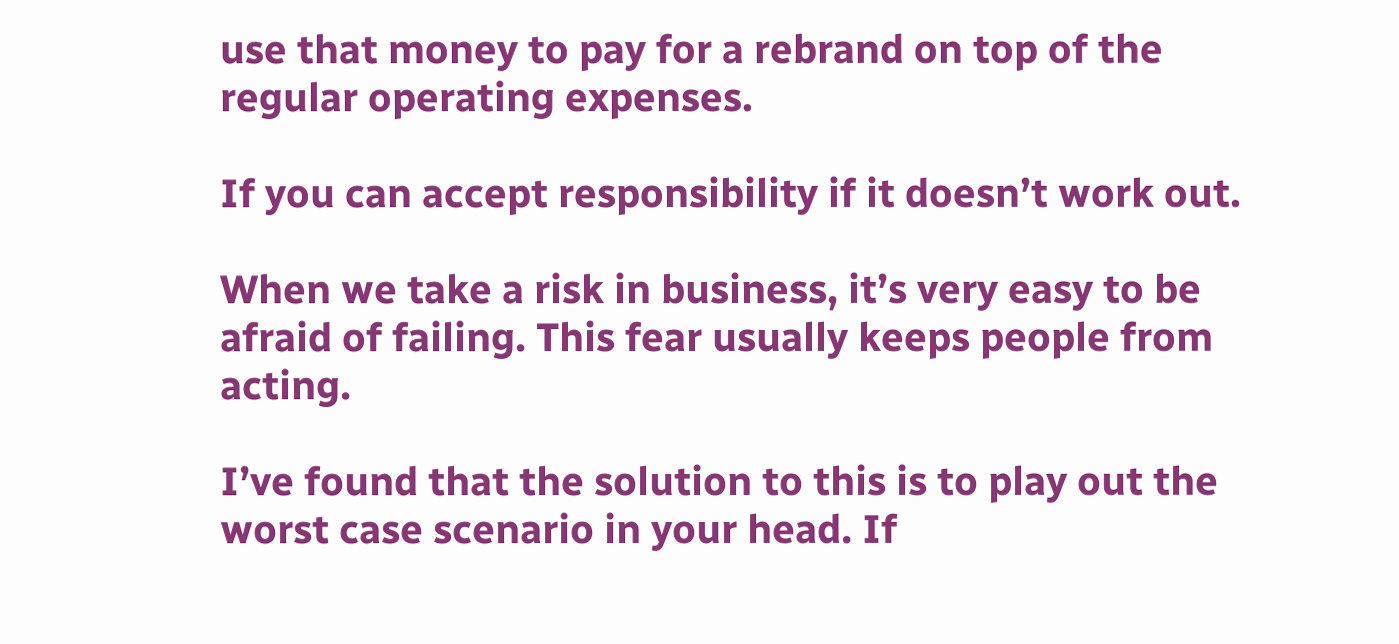use that money to pay for a rebrand on top of the regular operating expenses.

If you can accept responsibility if it doesn’t work out.

When we take a risk in business, it’s very easy to be afraid of failing. This fear usually keeps people from acting.

I’ve found that the solution to this is to play out the worst case scenario in your head. If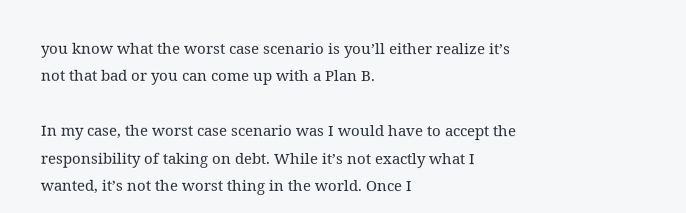you know what the worst case scenario is you’ll either realize it’s not that bad or you can come up with a Plan B.

In my case, the worst case scenario was I would have to accept the responsibility of taking on debt. While it’s not exactly what I wanted, it’s not the worst thing in the world. Once I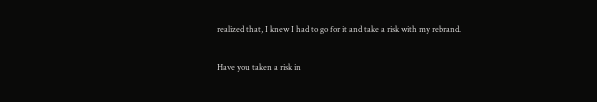realized that, I knew I had to go for it and take a risk with my rebrand.

Have you taken a risk in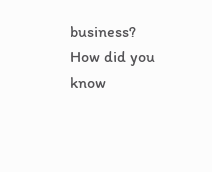business? How did you know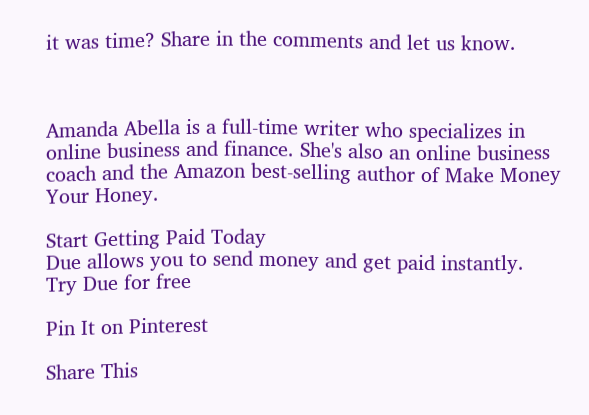it was time? Share in the comments and let us know.



Amanda Abella is a full-time writer who specializes in online business and finance. She's also an online business coach and the Amazon best-selling author of Make Money Your Honey.

Start Getting Paid Today
Due allows you to send money and get paid instantly.
Try Due for free

Pin It on Pinterest

Share This